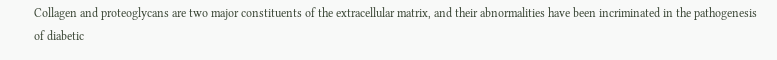Collagen and proteoglycans are two major constituents of the extracellular matrix, and their abnormalities have been incriminated in the pathogenesis of diabetic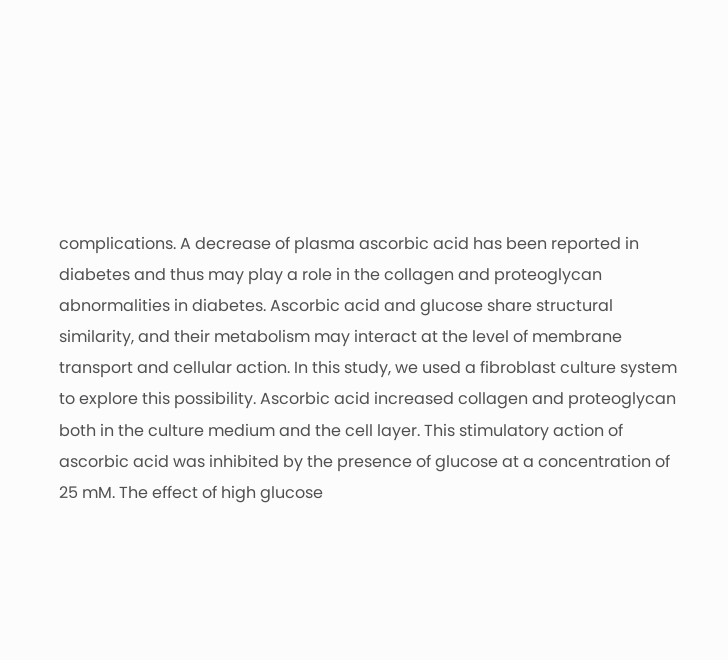complications. A decrease of plasma ascorbic acid has been reported in diabetes and thus may play a role in the collagen and proteoglycan abnormalities in diabetes. Ascorbic acid and glucose share structural similarity, and their metabolism may interact at the level of membrane transport and cellular action. In this study, we used a fibroblast culture system to explore this possibility. Ascorbic acid increased collagen and proteoglycan both in the culture medium and the cell layer. This stimulatory action of ascorbic acid was inhibited by the presence of glucose at a concentration of 25 mM. The effect of high glucose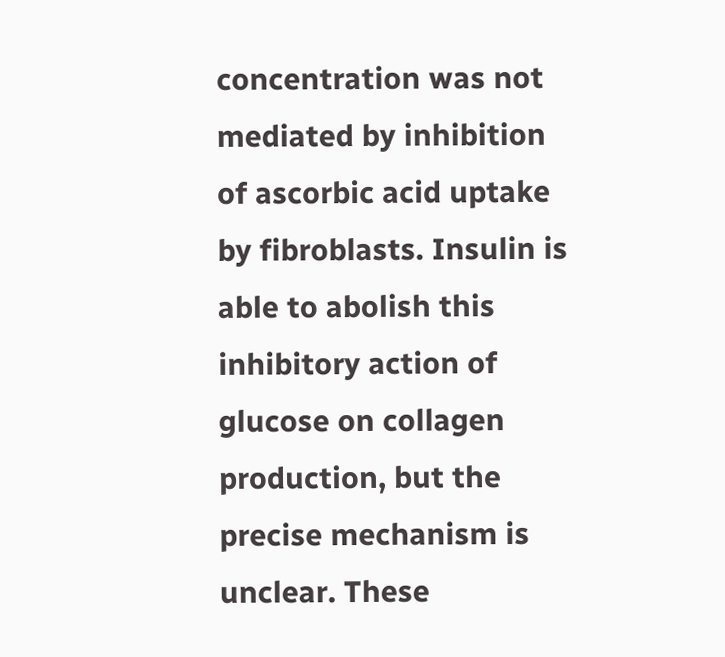concentration was not mediated by inhibition of ascorbic acid uptake by fibroblasts. Insulin is able to abolish this inhibitory action of glucose on collagen production, but the precise mechanism is unclear. These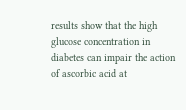results show that the high glucose concentration in diabetes can impair the action of ascorbic acid at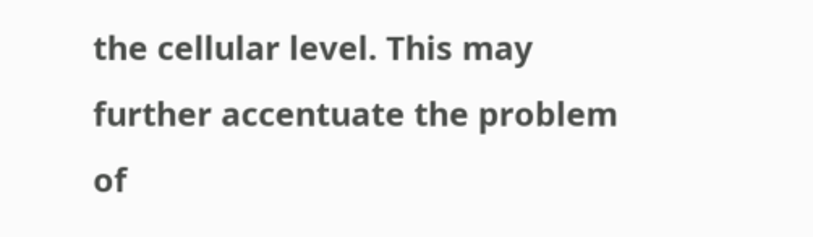the cellular level. This may further accentuate the problem of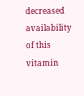decreased availability of this vitamin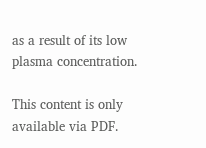as a result of its low plasma concentration.

This content is only available via PDF.